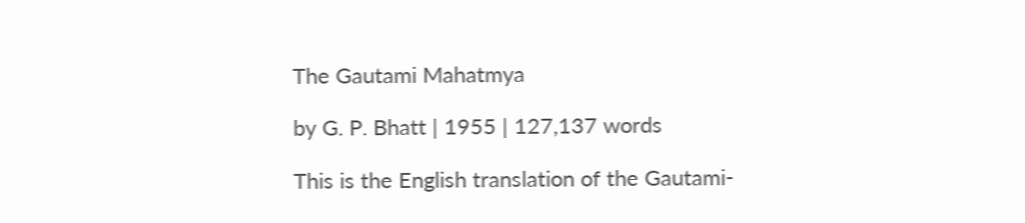The Gautami Mahatmya

by G. P. Bhatt | 1955 | 127,137 words

This is the English translation of the Gautami-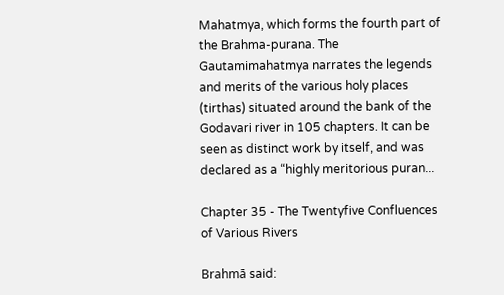Mahatmya, which forms the fourth part of the Brahma-purana. The Gautamimahatmya narrates the legends and merits of the various holy places (tirthas) situated around the bank of the Godavari river in 105 chapters. It can be seen as distinct work by itself, and was declared as a “highly meritorious puran...

Chapter 35 - The Twentyfive Confluences of Various Rivers

Brahmā said: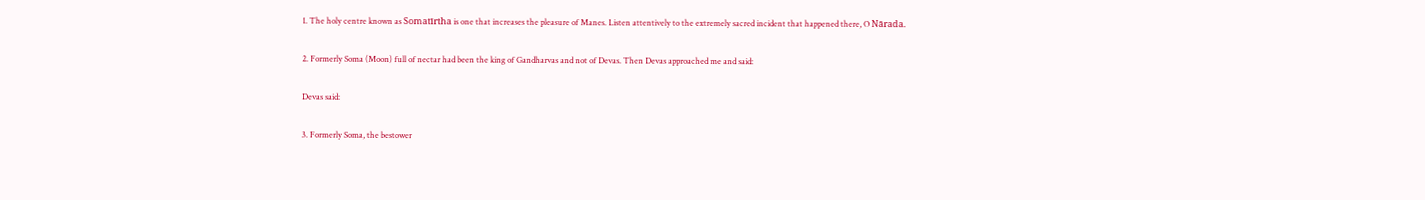1. The holy centre known as Somatīrtha is one that increases the pleasure of Manes. Listen attentively to the extremely sacred incident that happened there, O Nārada.

2. Formerly Soma (Moon) full of nectar had been the king of Gandharvas and not of Devas. Then Devas approached me and said:

Devas said:

3. Formerly Soma, the bestower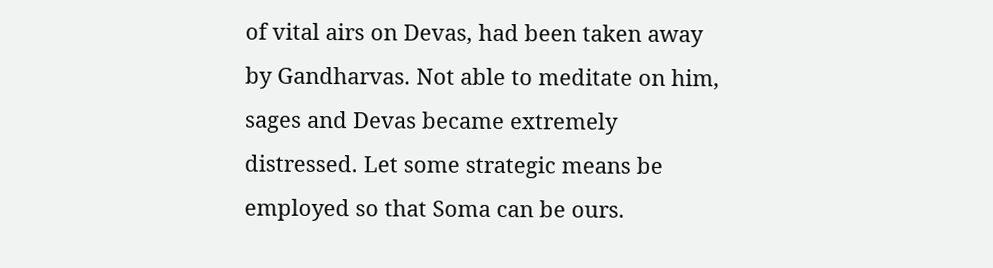of vital airs on Devas, had been taken away by Gandharvas. Not able to meditate on him, sages and Devas became extremely distressed. Let some strategic means be employed so that Soma can be ours.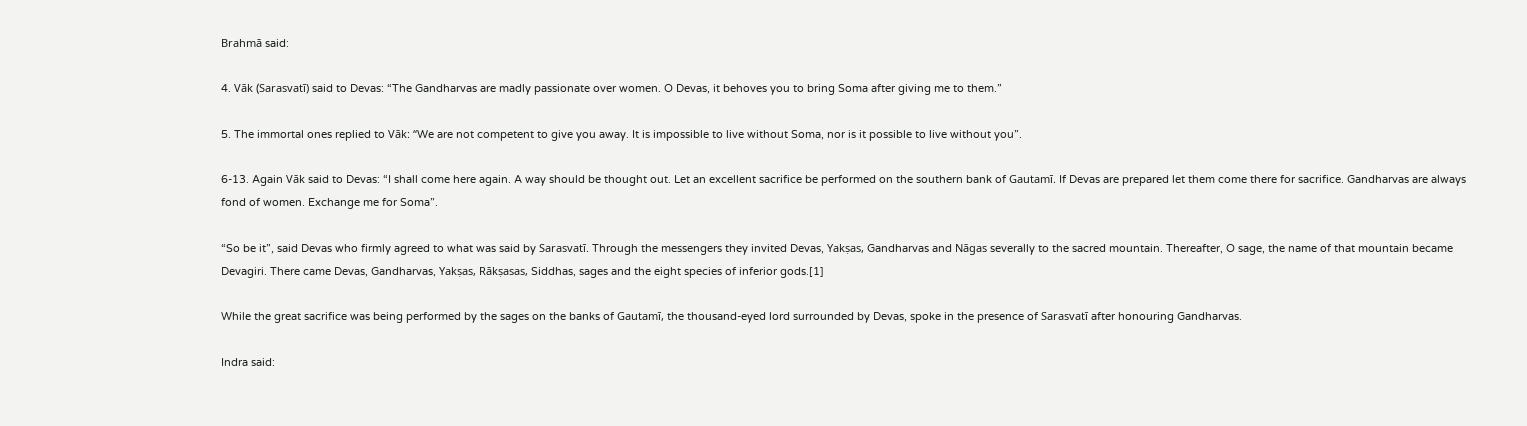Brahmā said:

4. Vāk (Sarasvatī) said to Devas: “The Gandharvas are madly passionate over women. O Devas, it behoves you to bring Soma after giving me to them.”

5. The immortal ones replied to Vāk: “We are not competent to give you away. It is impossible to live without Soma, nor is it possible to live without you”.

6-13. Again Vāk said to Devas: “I shall come here again. A way should be thought out. Let an excellent sacrifice be performed on the southern bank of Gautamī. If Devas are prepared let them come there for sacrifice. Gandharvas are always fond of women. Exchange me for Soma”.

“So be it”, said Devas who firmly agreed to what was said by Sarasvatī. Through the messengers they invited Devas, Yakṣas, Gandharvas and Nāgas severally to the sacred mountain. Thereafter, O sage, the name of that mountain became Devagiri. There came Devas, Gandharvas, Yakṣas, Rākṣasas, Siddhas, sages and the eight species of inferior gods.[1]

While the great sacrifice was being performed by the sages on the banks of Gautamī, the thousand-eyed lord surrounded by Devas, spoke in the presence of Sarasvatī after honouring Gandharvas.

Indra said: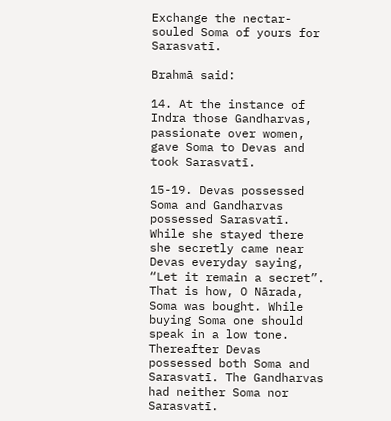Exchange the nectar-souled Soma of yours for Sarasvatī.

Brahmā said:

14. At the instance of Indra those Gandharvas, passionate over women, gave Soma to Devas and took Sarasvatī.

15-19. Devas possessed Soma and Gandharvas possessed Sarasvatī. While she stayed there she secretly came near Devas everyday saying, “Let it remain a secret”. That is how, O Nārada, Soma was bought. While buying Soma one should speak in a low tone. Thereafter Devas possessed both Soma and Sarasvatī. The Gandharvas had neither Soma nor Sarasvatī.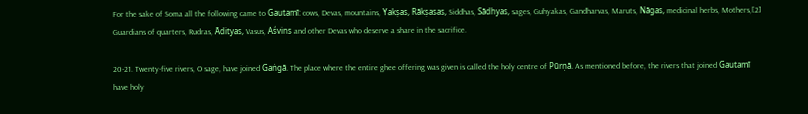For the sake of Soma all the following came to Gautamī: cows, Devas, mountains, Yakṣas, Rākṣasas, Siddhas, Sādhyas, sages, Guhyakas, Gandharvas, Maruts, Nāgas, medicinal herbs, Mothers,[2] Guardians of quarters, Rudras, Ādityas, Vasus, Aśvins and other Devas who deserve a share in the sacrifice.

20-21. Twenty-five rivers, O sage, have joined Gaṅgā. The place where the entire ghee offering was given is called the holy centre of Pūrṇā. As mentioned before, the rivers that joined Gautamī have holy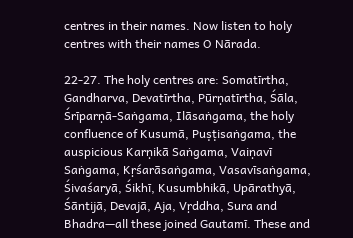centres in their names. Now listen to holy centres with their names O Nārada.

22-27. The holy centres are: Somatīrtha, Gandharva, Devatīrtha, Pūrṇatīrtha, Śāla, Śrīparṇā-Saṅgama, Ilāsaṅgama, the holy confluence of Kusumā, Puṣṭisaṅgama, the auspicious Karṇikā Saṅgama, Vaiṇavī Saṅgama, Kṛśarāsaṅgama, Vasavīsaṅgama, Śivaśaryā, Śikhī, Kusumbhikā, Upārathyā, Śāntijā, Devajā, Aja, Vṛddha, Sura and Bhadra—all these joined Gautamī. These and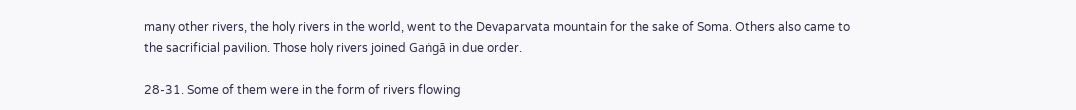many other rivers, the holy rivers in the world, went to the Devaparvata mountain for the sake of Soma. Others also came to the sacrificial pavilion. Those holy rivers joined Gaṅgā in due order.

28-31. Some of them were in the form of rivers flowing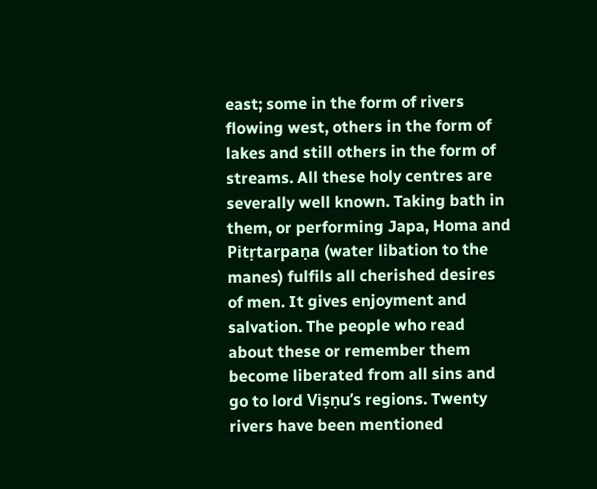east; some in the form of rivers flowing west, others in the form of lakes and still others in the form of streams. All these holy centres are severally well known. Taking bath in them, or performing Japa, Homa and Pitṛtarpaṇa (water libation to the manes) fulfils all cherished desires of men. It gives enjoyment and salvation. The people who read about these or remember them become liberated from all sins and go to lord Viṣṇu’s regions. Twenty rivers have been mentioned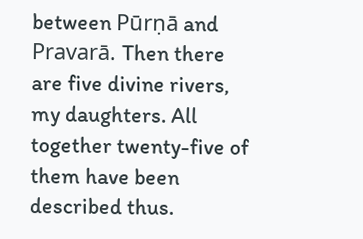between Pūrṇā and Pravarā. Then there are five divine rivers, my daughters. All together twenty-five of them have been described thus.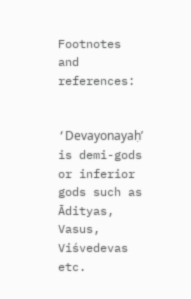Footnotes and references:


‘Devayonayaḥ’ is demi-gods or inferior gods such as Ādityas, Vasus, Viśvedevas etc.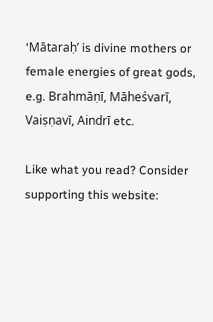‘Mātaraḥ’ is divine mothers or female energies of great gods, e.g. Brahmāṇī, Māheśvarī, Vaiṣṇavī, Aindrī etc.

Like what you read? Consider supporting this website: